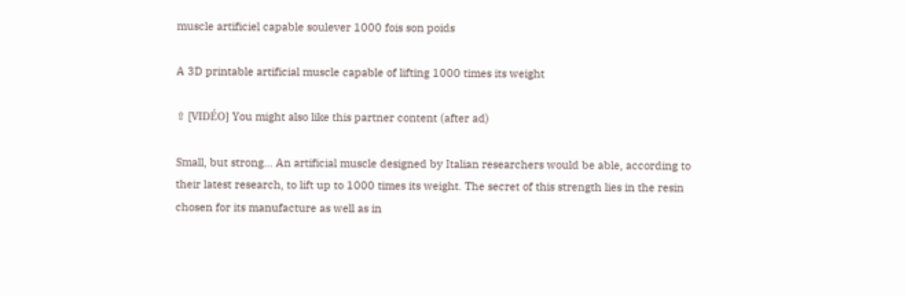muscle artificiel capable soulever 1000 fois son poids

A 3D printable artificial muscle capable of lifting 1000 times its weight

⇧ [VIDÉO] You might also like this partner content (after ad)

Small, but strong… An artificial muscle designed by Italian researchers would be able, according to their latest research, to lift up to 1000 times its weight. The secret of this strength lies in the resin chosen for its manufacture as well as in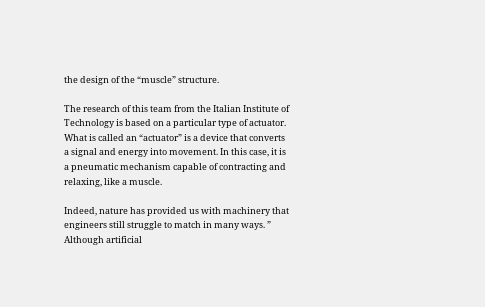the design of the “muscle” structure.

The research of this team from the Italian Institute of Technology is based on a particular type of actuator. What is called an “actuator” is a device that converts a signal and energy into movement. In this case, it is a pneumatic mechanism capable of contracting and relaxing, like a muscle.

Indeed, nature has provided us with machinery that engineers still struggle to match in many ways. ” Although artificial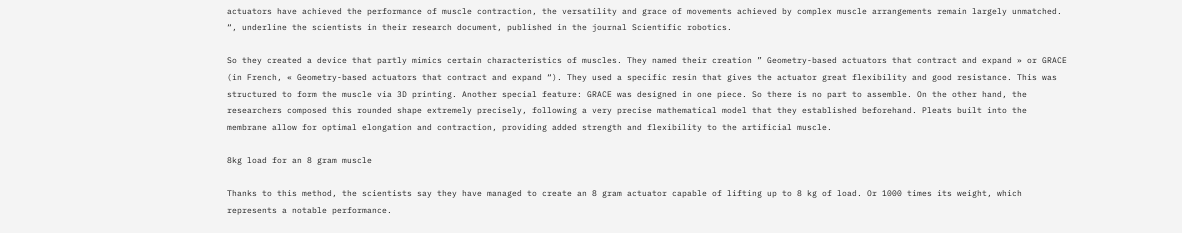actuators have achieved the performance of muscle contraction, the versatility and grace of movements achieved by complex muscle arrangements remain largely unmatched. “, underline the scientists in their research document, published in the journal Scientific robotics.

So they created a device that partly mimics certain characteristics of muscles. They named their creation ” Geometry-based actuators that contract and expand » or GRACE (in French, « Geometry-based actuators that contract and expand “). They used a specific resin that gives the actuator great flexibility and good resistance. This was structured to form the muscle via 3D printing. Another special feature: GRACE was designed in one piece. So there is no part to assemble. On the other hand, the researchers composed this rounded shape extremely precisely, following a very precise mathematical model that they established beforehand. Pleats built into the membrane allow for optimal elongation and contraction, providing added strength and flexibility to the artificial muscle.

8kg load for an 8 gram muscle

Thanks to this method, the scientists say they have managed to create an 8 gram actuator capable of lifting up to 8 kg of load. Or 1000 times its weight, which represents a notable performance.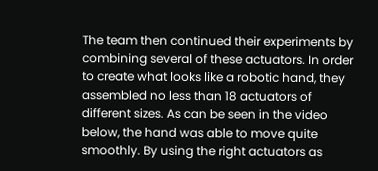The team then continued their experiments by combining several of these actuators. In order to create what looks like a robotic hand, they assembled no less than 18 actuators of different sizes. As can be seen in the video below, the hand was able to move quite smoothly. By using the right actuators as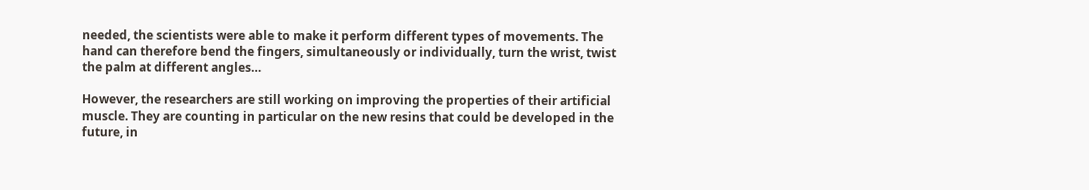needed, the scientists were able to make it perform different types of movements. The hand can therefore bend the fingers, simultaneously or individually, turn the wrist, twist the palm at different angles…

However, the researchers are still working on improving the properties of their artificial muscle. They are counting in particular on the new resins that could be developed in the future, in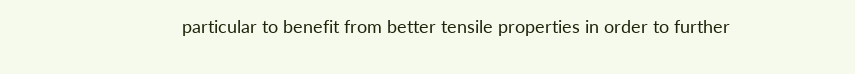particular to benefit from better tensile properties in order to further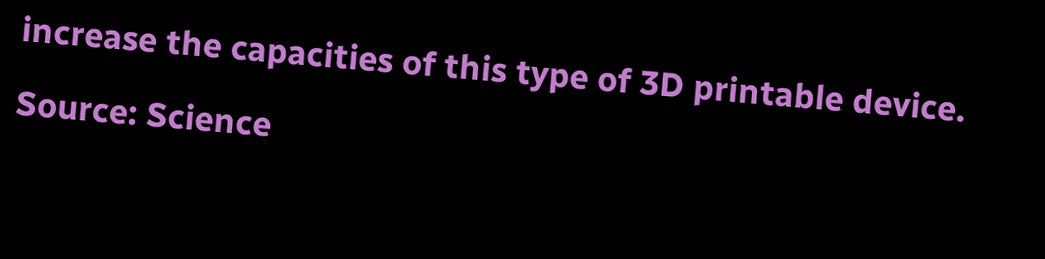increase the capacities of this type of 3D printable device.

Source: Science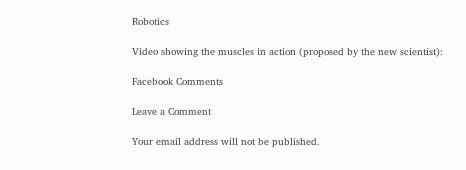Robotics

Video showing the muscles in action (proposed by the new scientist):

Facebook Comments

Leave a Comment

Your email address will not be published.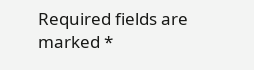Required fields are marked *